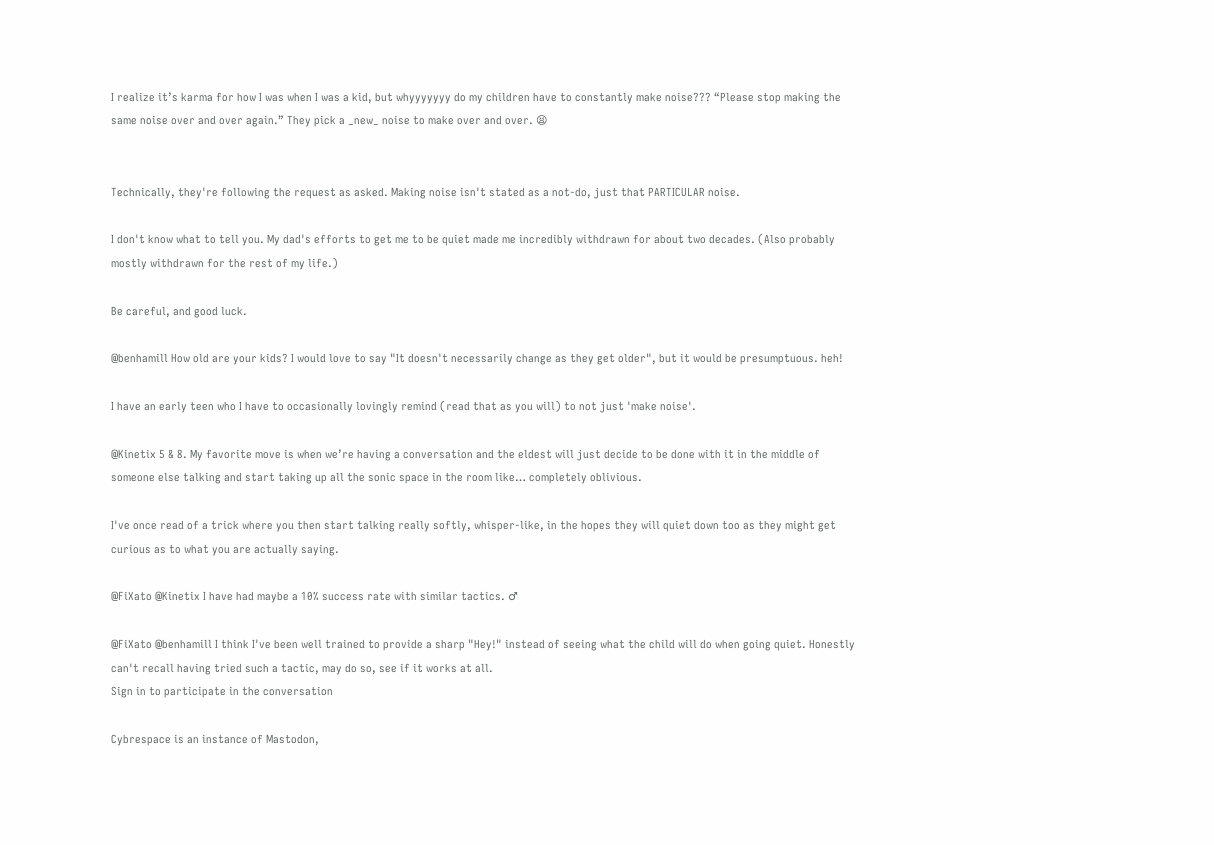I realize it’s karma for how I was when I was a kid, but whyyyyyyy do my children have to constantly make noise??? “Please stop making the same noise over and over again.” They pick a _new_ noise to make over and over. 😫


Technically, they're following the request as asked. Making noise isn't stated as a not-do, just that PARTICULAR noise.

I don't know what to tell you. My dad's efforts to get me to be quiet made me incredibly withdrawn for about two decades. (Also probably mostly withdrawn for the rest of my life.)

Be careful, and good luck.

@benhamill How old are your kids? I would love to say "It doesn't necessarily change as they get older", but it would be presumptuous. heh!

I have an early teen who I have to occasionally lovingly remind (read that as you will) to not just 'make noise'.

@Kinetix 5 & 8. My favorite move is when we’re having a conversation and the eldest will just decide to be done with it in the middle of someone else talking and start taking up all the sonic space in the room like… completely oblivious.

I've once read of a trick where you then start talking really softly, whisper-like, in the hopes they will quiet down too as they might get curious as to what you are actually saying.

@FiXato @Kinetix I have had maybe a 10% success rate with similar tactics. ♂

@FiXato @benhamill I think I've been well trained to provide a sharp "Hey!" instead of seeing what the child will do when going quiet. Honestly can't recall having tried such a tactic, may do so, see if it works at all.
Sign in to participate in the conversation

Cybrespace is an instance of Mastodon,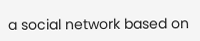a social network based on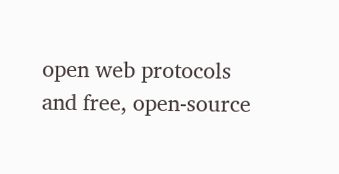open web protocols and free, open-source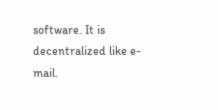software. It is decentralized like e-mail.